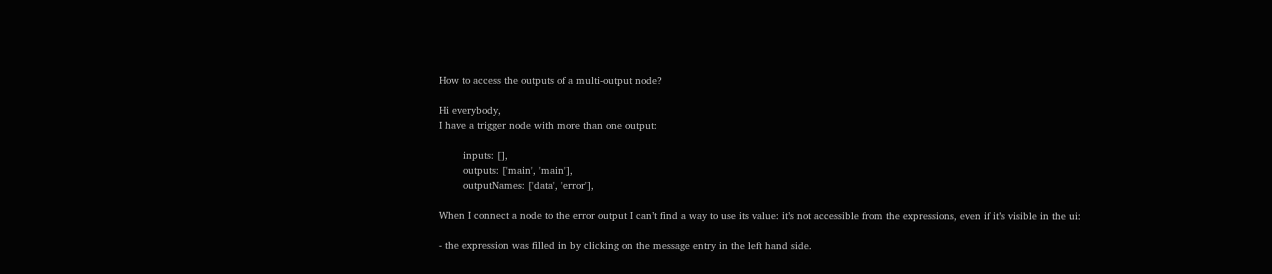How to access the outputs of a multi-output node?

Hi everybody,
I have a trigger node with more than one output:

        inputs: [],
        outputs: ['main', 'main'],
        outputNames: ['data', 'error'],

When I connect a node to the error output I can’t find a way to use its value: it’s not accessible from the expressions, even if it’s visible in the ui:

- the expression was filled in by clicking on the message entry in the left hand side.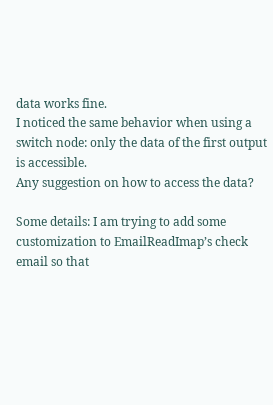data works fine.
I noticed the same behavior when using a switch node: only the data of the first output is accessible.
Any suggestion on how to access the data?

Some details: I am trying to add some customization to EmailReadImap’s check email so that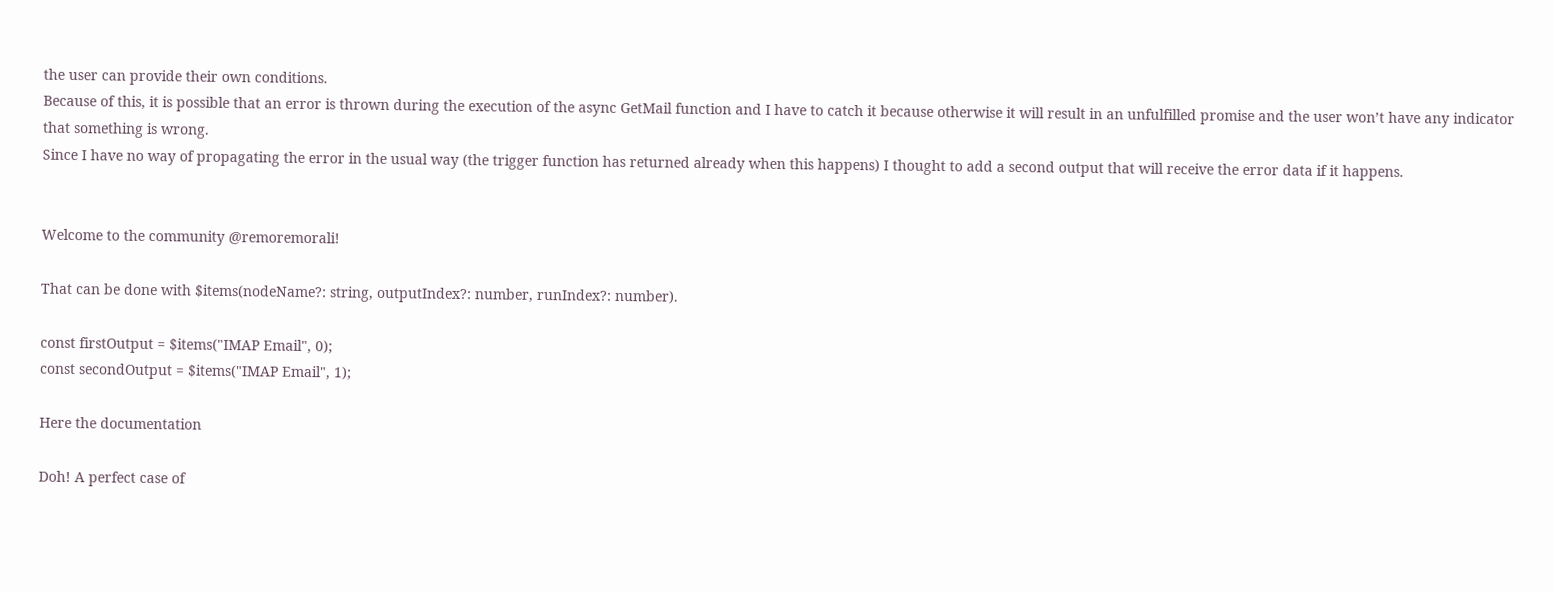the user can provide their own conditions.
Because of this, it is possible that an error is thrown during the execution of the async GetMail function and I have to catch it because otherwise it will result in an unfulfilled promise and the user won’t have any indicator that something is wrong.
Since I have no way of propagating the error in the usual way (the trigger function has returned already when this happens) I thought to add a second output that will receive the error data if it happens.


Welcome to the community @remoremorali!

That can be done with $items(nodeName?: string, outputIndex?: number, runIndex?: number).

const firstOutput = $items("IMAP Email", 0);
const secondOutput = $items("IMAP Email", 1);

Here the documentation

Doh! A perfect case of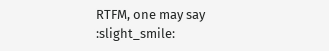RTFM, one may say :slight_smile: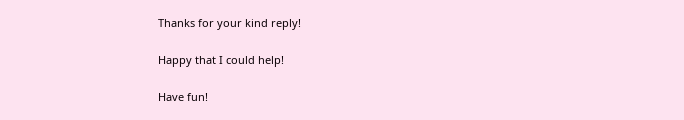Thanks for your kind reply!

Happy that I could help!

Have fun!